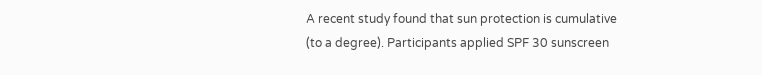A recent study found that sun protection is cumulative (to a degree). Participants applied SPF 30 sunscreen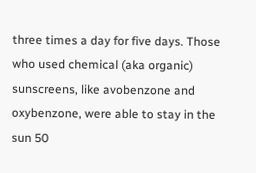three times a day for five days. Those who used chemical (aka organic) sunscreens, like avobenzone and oxybenzone, were able to stay in the sun 50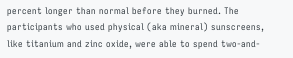percent longer than normal before they burned. The participants who used physical (aka mineral) sunscreens, like titanium and zinc oxide, were able to spend two-and-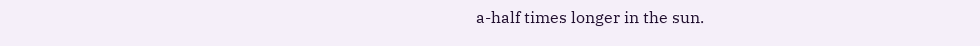a-half times longer in the sun.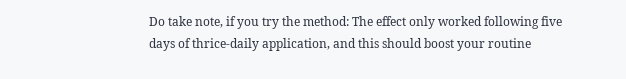Do take note, if you try the method: The effect only worked following five days of thrice-daily application, and this should boost your routine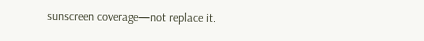sunscreen coverage—not replace it.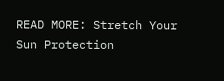READ MORE: Stretch Your Sun Protection